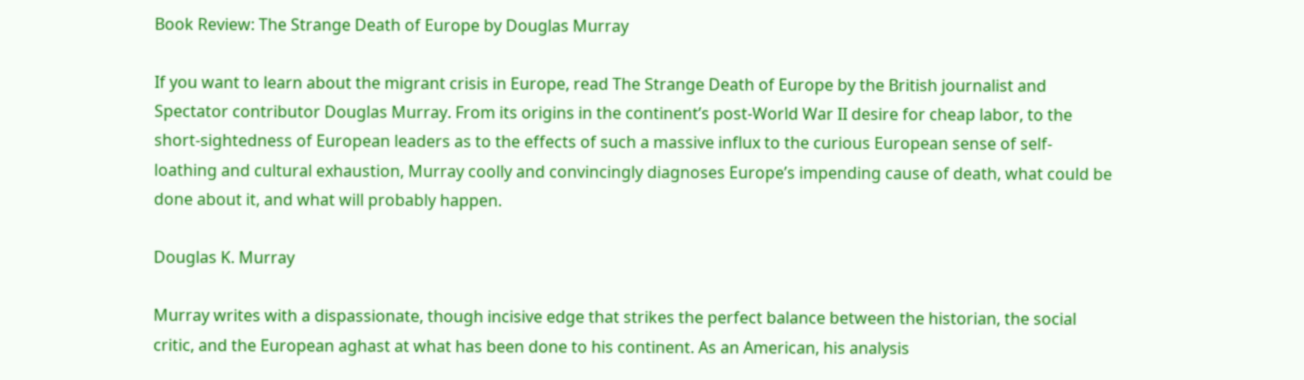Book Review: The Strange Death of Europe by Douglas Murray

If you want to learn about the migrant crisis in Europe, read The Strange Death of Europe by the British journalist and Spectator contributor Douglas Murray. From its origins in the continent’s post-World War II desire for cheap labor, to the short-sightedness of European leaders as to the effects of such a massive influx to the curious European sense of self-loathing and cultural exhaustion, Murray coolly and convincingly diagnoses Europe’s impending cause of death, what could be done about it, and what will probably happen.

Douglas K. Murray

Murray writes with a dispassionate, though incisive edge that strikes the perfect balance between the historian, the social critic, and the European aghast at what has been done to his continent. As an American, his analysis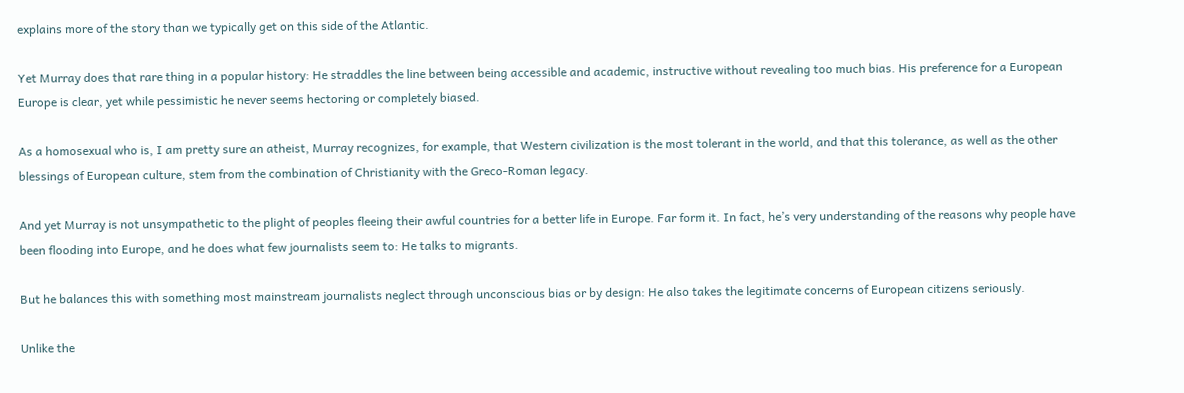explains more of the story than we typically get on this side of the Atlantic.

Yet Murray does that rare thing in a popular history: He straddles the line between being accessible and academic, instructive without revealing too much bias. His preference for a European Europe is clear, yet while pessimistic he never seems hectoring or completely biased.

As a homosexual who is, I am pretty sure an atheist, Murray recognizes, for example, that Western civilization is the most tolerant in the world, and that this tolerance, as well as the other blessings of European culture, stem from the combination of Christianity with the Greco-Roman legacy.

And yet Murray is not unsympathetic to the plight of peoples fleeing their awful countries for a better life in Europe. Far form it. In fact, he’s very understanding of the reasons why people have been flooding into Europe, and he does what few journalists seem to: He talks to migrants.

But he balances this with something most mainstream journalists neglect through unconscious bias or by design: He also takes the legitimate concerns of European citizens seriously.

Unlike the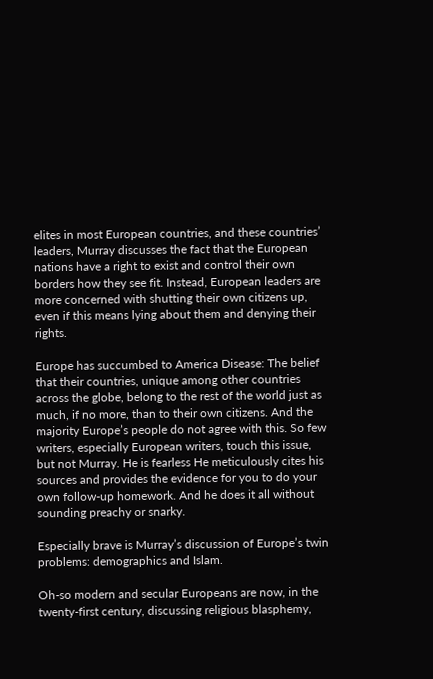elites in most European countries, and these countries’ leaders, Murray discusses the fact that the European nations have a right to exist and control their own borders how they see fit. Instead, European leaders are more concerned with shutting their own citizens up, even if this means lying about them and denying their rights.

Europe has succumbed to America Disease: The belief that their countries, unique among other countries across the globe, belong to the rest of the world just as much, if no more, than to their own citizens. And the majority Europe’s people do not agree with this. So few writers, especially European writers, touch this issue, but not Murray. He is fearless He meticulously cites his sources and provides the evidence for you to do your own follow-up homework. And he does it all without sounding preachy or snarky.

Especially brave is Murray’s discussion of Europe’s twin problems: demographics and Islam.

Oh-so modern and secular Europeans are now, in the twenty-first century, discussing religious blasphemy,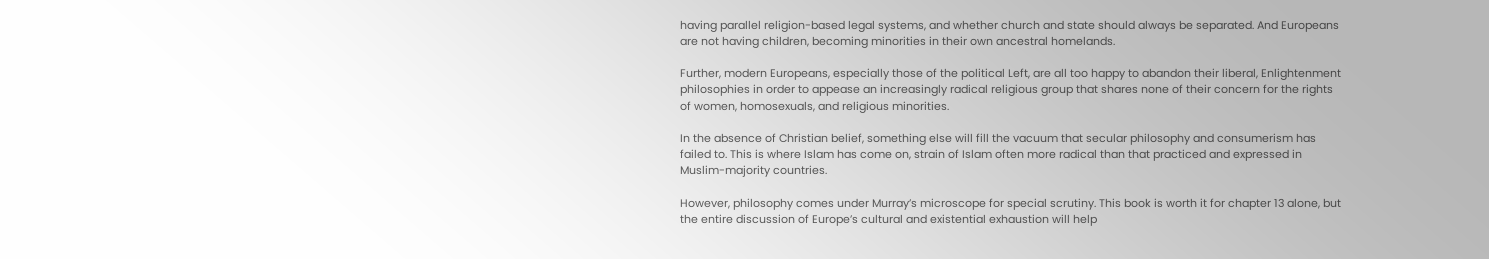having parallel religion-based legal systems, and whether church and state should always be separated. And Europeans are not having children, becoming minorities in their own ancestral homelands.

Further, modern Europeans, especially those of the political Left, are all too happy to abandon their liberal, Enlightenment philosophies in order to appease an increasingly radical religious group that shares none of their concern for the rights of women, homosexuals, and religious minorities.

In the absence of Christian belief, something else will fill the vacuum that secular philosophy and consumerism has failed to. This is where Islam has come on, strain of Islam often more radical than that practiced and expressed in Muslim-majority countries.

However, philosophy comes under Murray’s microscope for special scrutiny. This book is worth it for chapter 13 alone, but the entire discussion of Europe’s cultural and existential exhaustion will help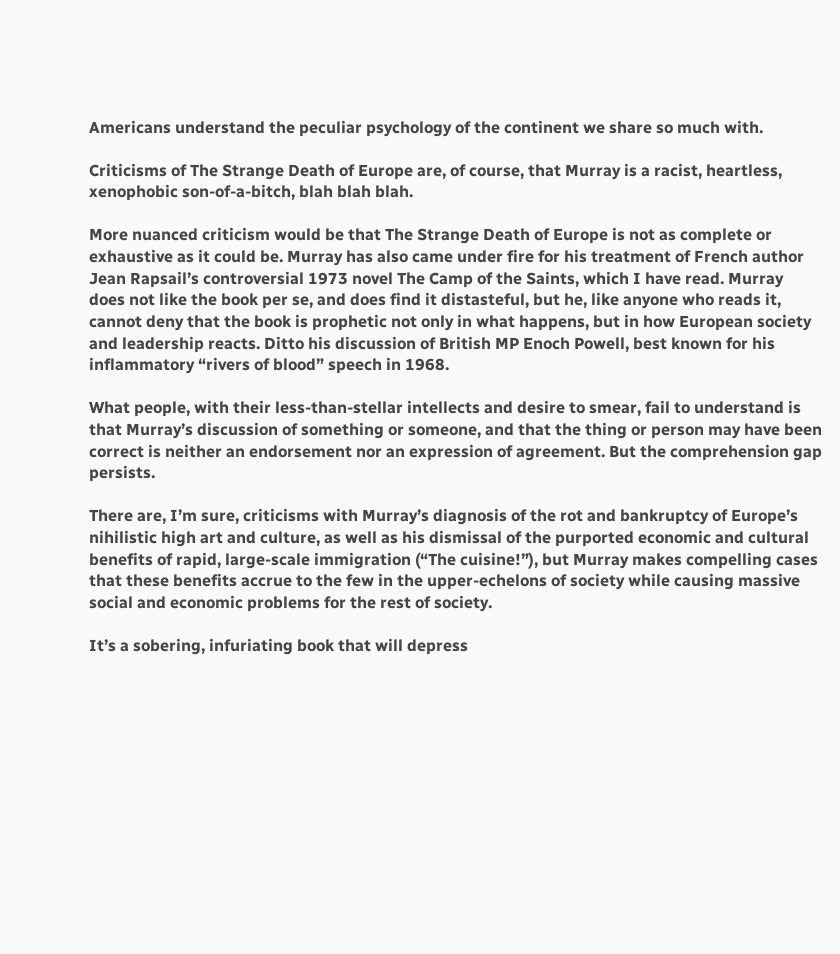Americans understand the peculiar psychology of the continent we share so much with.

Criticisms of The Strange Death of Europe are, of course, that Murray is a racist, heartless, xenophobic son-of-a-bitch, blah blah blah.

More nuanced criticism would be that The Strange Death of Europe is not as complete or exhaustive as it could be. Murray has also came under fire for his treatment of French author Jean Rapsail’s controversial 1973 novel The Camp of the Saints, which I have read. Murray does not like the book per se, and does find it distasteful, but he, like anyone who reads it, cannot deny that the book is prophetic not only in what happens, but in how European society and leadership reacts. Ditto his discussion of British MP Enoch Powell, best known for his inflammatory “rivers of blood” speech in 1968.

What people, with their less-than-stellar intellects and desire to smear, fail to understand is that Murray’s discussion of something or someone, and that the thing or person may have been correct is neither an endorsement nor an expression of agreement. But the comprehension gap persists.

There are, I’m sure, criticisms with Murray’s diagnosis of the rot and bankruptcy of Europe’s nihilistic high art and culture, as well as his dismissal of the purported economic and cultural benefits of rapid, large-scale immigration (“The cuisine!”), but Murray makes compelling cases that these benefits accrue to the few in the upper-echelons of society while causing massive social and economic problems for the rest of society.

It’s a sobering, infuriating book that will depress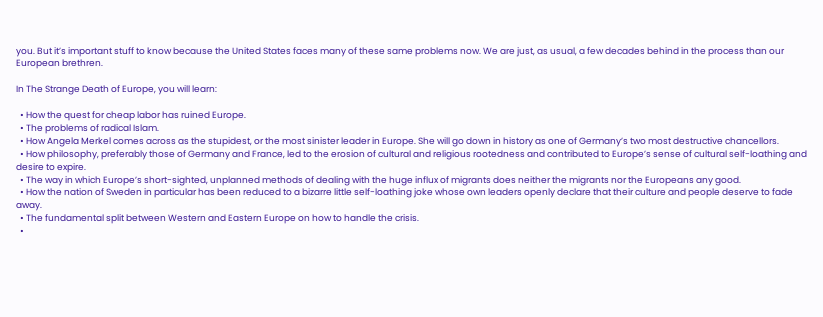you. But it’s important stuff to know because the United States faces many of these same problems now. We are just, as usual, a few decades behind in the process than our European brethren.

In The Strange Death of Europe, you will learn:

  • How the quest for cheap labor has ruined Europe.
  • The problems of radical Islam.
  • How Angela Merkel comes across as the stupidest, or the most sinister leader in Europe. She will go down in history as one of Germany’s two most destructive chancellors.
  • How philosophy, preferably those of Germany and France, led to the erosion of cultural and religious rootedness and contributed to Europe’s sense of cultural self-loathing and desire to expire.
  • The way in which Europe’s short-sighted, unplanned methods of dealing with the huge influx of migrants does neither the migrants nor the Europeans any good.
  • How the nation of Sweden in particular has been reduced to a bizarre little self-loathing joke whose own leaders openly declare that their culture and people deserve to fade away.
  • The fundamental split between Western and Eastern Europe on how to handle the crisis.
  •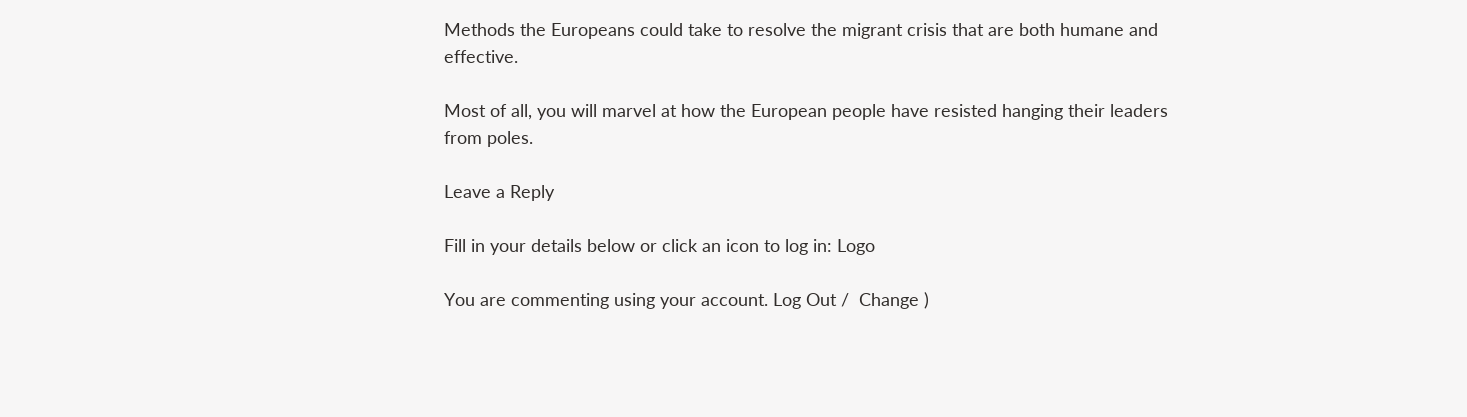Methods the Europeans could take to resolve the migrant crisis that are both humane and effective.

Most of all, you will marvel at how the European people have resisted hanging their leaders from poles.

Leave a Reply

Fill in your details below or click an icon to log in: Logo

You are commenting using your account. Log Out /  Change )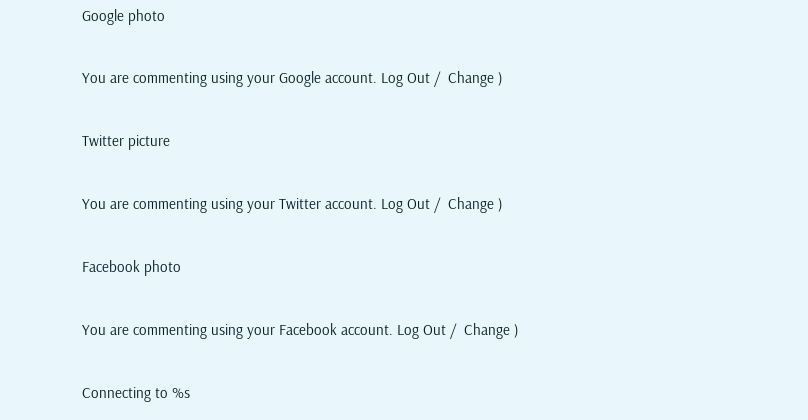Google photo

You are commenting using your Google account. Log Out /  Change )

Twitter picture

You are commenting using your Twitter account. Log Out /  Change )

Facebook photo

You are commenting using your Facebook account. Log Out /  Change )

Connecting to %s